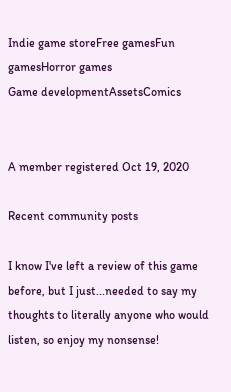Indie game storeFree gamesFun gamesHorror games
Game developmentAssetsComics


A member registered Oct 19, 2020

Recent community posts

I know I've left a review of this game before, but I just...needed to say my thoughts to literally anyone who would listen, so enjoy my nonsense!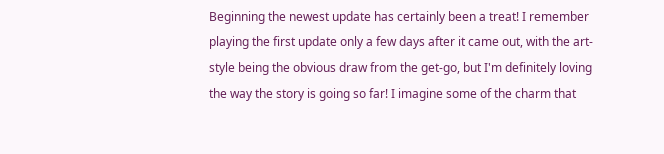Beginning the newest update has certainly been a treat! I remember playing the first update only a few days after it came out, with the art-style being the obvious draw from the get-go, but I'm definitely loving the way the story is going so far! I imagine some of the charm that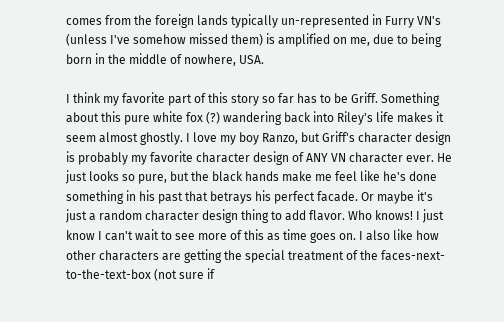comes from the foreign lands typically un-represented in Furry VN's (unless I've somehow missed them) is amplified on me, due to being born in the middle of nowhere, USA.

I think my favorite part of this story so far has to be Griff. Something about this pure white fox (?) wandering back into Riley's life makes it seem almost ghostly. I love my boy Ranzo, but Griff's character design is probably my favorite character design of ANY VN character ever. He just looks so pure, but the black hands make me feel like he's done something in his past that betrays his perfect facade. Or maybe it's just a random character design thing to add flavor. Who knows! I just know I can't wait to see more of this as time goes on. I also like how other characters are getting the special treatment of the faces-next-to-the-text-box (not sure if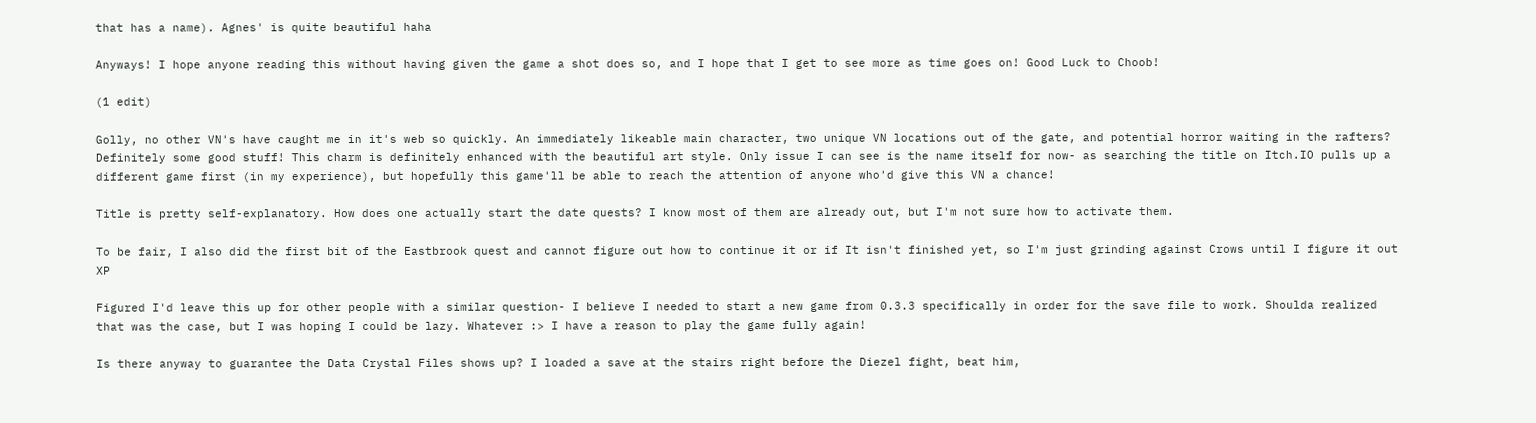that has a name). Agnes' is quite beautiful haha

Anyways! I hope anyone reading this without having given the game a shot does so, and I hope that I get to see more as time goes on! Good Luck to Choob!

(1 edit)

Golly, no other VN's have caught me in it's web so quickly. An immediately likeable main character, two unique VN locations out of the gate, and potential horror waiting in the rafters? Definitely some good stuff! This charm is definitely enhanced with the beautiful art style. Only issue I can see is the name itself for now- as searching the title on Itch.IO pulls up a different game first (in my experience), but hopefully this game'll be able to reach the attention of anyone who'd give this VN a chance!

Title is pretty self-explanatory. How does one actually start the date quests? I know most of them are already out, but I'm not sure how to activate them.

To be fair, I also did the first bit of the Eastbrook quest and cannot figure out how to continue it or if It isn't finished yet, so I'm just grinding against Crows until I figure it out XP

Figured I'd leave this up for other people with a similar question- I believe I needed to start a new game from 0.3.3 specifically in order for the save file to work. Shoulda realized that was the case, but I was hoping I could be lazy. Whatever :> I have a reason to play the game fully again!

Is there anyway to guarantee the Data Crystal Files shows up? I loaded a save at the stairs right before the Diezel fight, beat him,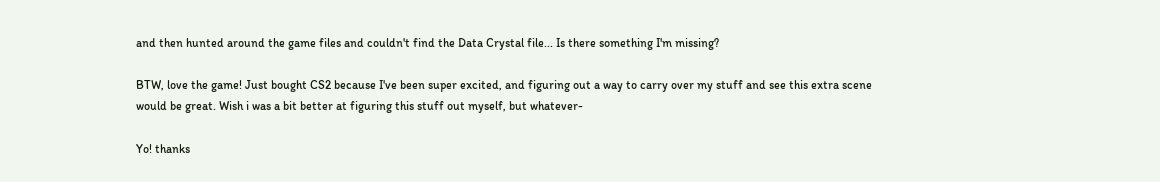and then hunted around the game files and couldn't find the Data Crystal file... Is there something I'm missing?

BTW, love the game! Just bought CS2 because I've been super excited, and figuring out a way to carry over my stuff and see this extra scene would be great. Wish i was a bit better at figuring this stuff out myself, but whatever-

Yo! thanks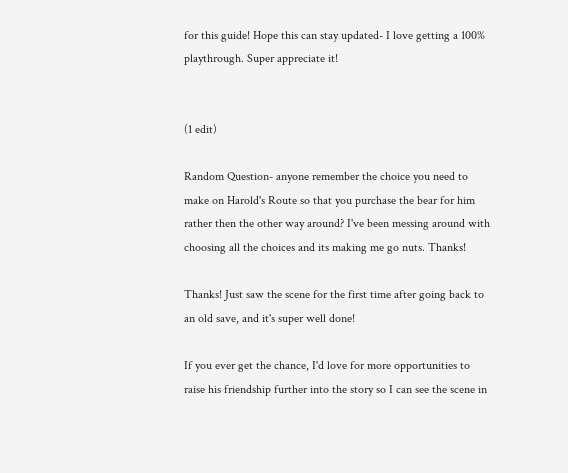for this guide! Hope this can stay updated- I love getting a 100% playthrough. Super appreciate it!


(1 edit)

Random Question- anyone remember the choice you need to make on Harold's Route so that you purchase the bear for him rather then the other way around? I've been messing around with choosing all the choices and its making me go nuts. Thanks!

Thanks! Just saw the scene for the first time after going back to an old save, and it's super well done!

If you ever get the chance, I'd love for more opportunities to raise his friendship further into the story so I can see the scene in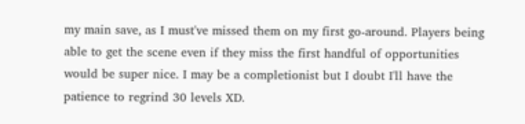my main save, as I must've missed them on my first go-around. Players being able to get the scene even if they miss the first handful of opportunities would be super nice. I may be a completionist but I doubt I'll have the patience to regrind 30 levels XD.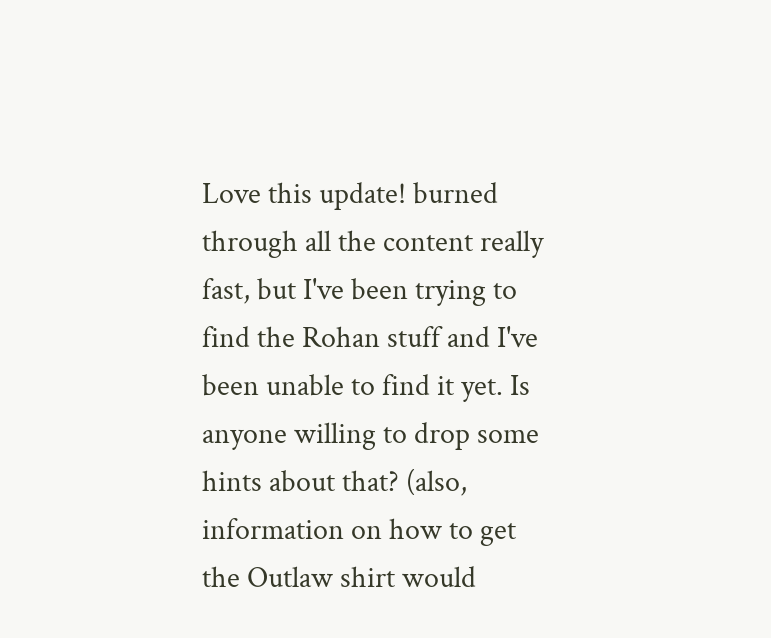Love this update! burned through all the content really fast, but I've been trying to find the Rohan stuff and I've been unable to find it yet. Is anyone willing to drop some hints about that? (also, information on how to get the Outlaw shirt would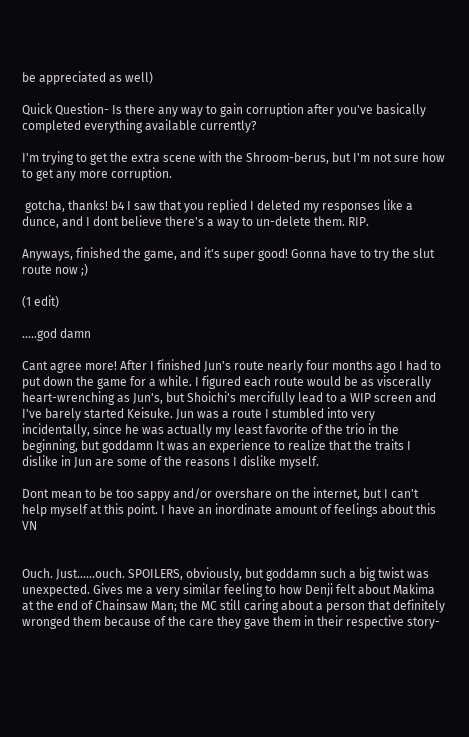be appreciated as well)

Quick Question- Is there any way to gain corruption after you've basically completed everything available currently?

I'm trying to get the extra scene with the Shroom-berus, but I'm not sure how to get any more corruption.

 gotcha, thanks! b4 I saw that you replied I deleted my responses like a dunce, and I dont believe there's a way to un-delete them. RIP.

Anyways, finished the game, and it's super good! Gonna have to try the slut route now ;)

(1 edit)

.....god damn

Cant agree more! After I finished Jun's route nearly four months ago I had to put down the game for a while. I figured each route would be as viscerally heart-wrenching as Jun's, but Shoichi's mercifully lead to a WIP screen and I've barely started Keisuke. Jun was a route I stumbled into very incidentally, since he was actually my least favorite of the trio in the beginning, but goddamn It was an experience to realize that the traits I dislike in Jun are some of the reasons I dislike myself.

Dont mean to be too sappy and/or overshare on the internet, but I can't help myself at this point. I have an inordinate amount of feelings about this VN


Ouch. Just......ouch. SPOILERS, obviously, but goddamn such a big twist was unexpected. Gives me a very similar feeling to how Denji felt about Makima at the end of Chainsaw Man; the MC still caring about a person that definitely wronged them because of the care they gave them in their respective story-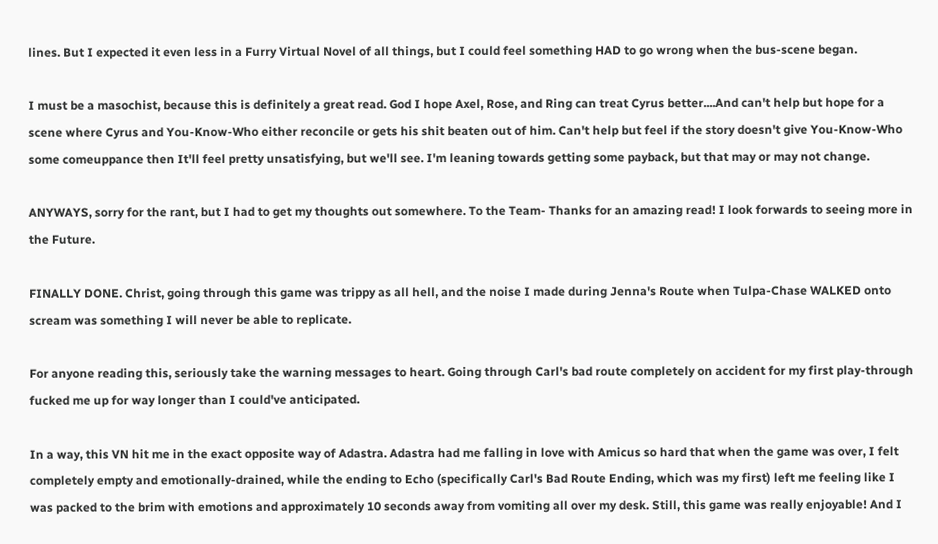lines. But I expected it even less in a Furry Virtual Novel of all things, but I could feel something HAD to go wrong when the bus-scene began.

I must be a masochist, because this is definitely a great read. God I hope Axel, Rose, and Ring can treat Cyrus better....And can't help but hope for a scene where Cyrus and You-Know-Who either reconcile or gets his shit beaten out of him. Can't help but feel if the story doesn't give You-Know-Who some comeuppance then It'll feel pretty unsatisfying, but we'll see. I'm leaning towards getting some payback, but that may or may not change.

ANYWAYS, sorry for the rant, but I had to get my thoughts out somewhere. To the Team- Thanks for an amazing read! I look forwards to seeing more in the Future.

FINALLY DONE. Christ, going through this game was trippy as all hell, and the noise I made during Jenna's Route when Tulpa-Chase WALKED onto scream was something I will never be able to replicate.

For anyone reading this, seriously take the warning messages to heart. Going through Carl's bad route completely on accident for my first play-through fucked me up for way longer than I could've anticipated.

In a way, this VN hit me in the exact opposite way of Adastra. Adastra had me falling in love with Amicus so hard that when the game was over, I felt completely empty and emotionally-drained, while the ending to Echo (specifically Carl's Bad Route Ending, which was my first) left me feeling like I was packed to the brim with emotions and approximately 10 seconds away from vomiting all over my desk. Still, this game was really enjoyable! And I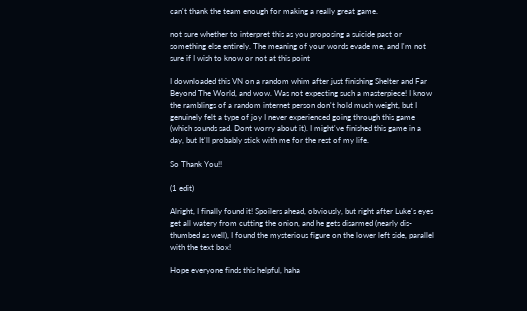can't thank the team enough for making a really great game.

not sure whether to interpret this as you proposing a suicide pact or something else entirely. The meaning of your words evade me, and I'm not sure if I wish to know or not at this point

I downloaded this VN on a random whim after just finishing Shelter and Far Beyond The World, and wow. Was not expecting such a masterpiece! I know the ramblings of a random internet person don't hold much weight, but I genuinely felt a type of joy I never experienced going through this game (which sounds sad. Dont worry about it). I might've finished this game in a day, but It'll probably stick with me for the rest of my life.

So Thank You!!

(1 edit)

Alright, I finally found it! Spoilers ahead, obviously, but right after Luke's eyes get all watery from cutting the onion, and he gets disarmed (nearly dis-thumbed as well), I found the mysterious figure on the lower left side, parallel with the text box!

Hope everyone finds this helpful, haha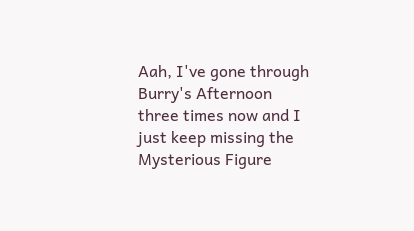Aah, I've gone through Burry's Afternoon three times now and I just keep missing the Mysterious Figure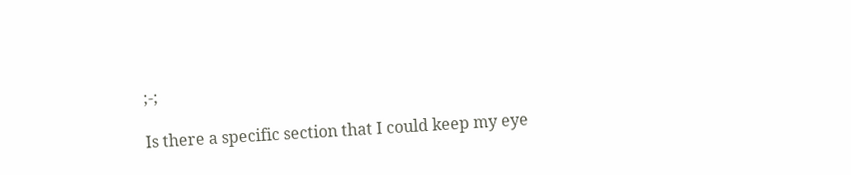;-;

Is there a specific section that I could keep my eye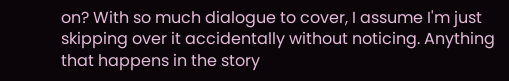on? With so much dialogue to cover, I assume I'm just skipping over it accidentally without noticing. Anything that happens in the story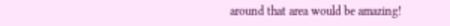around that area would be amazing!